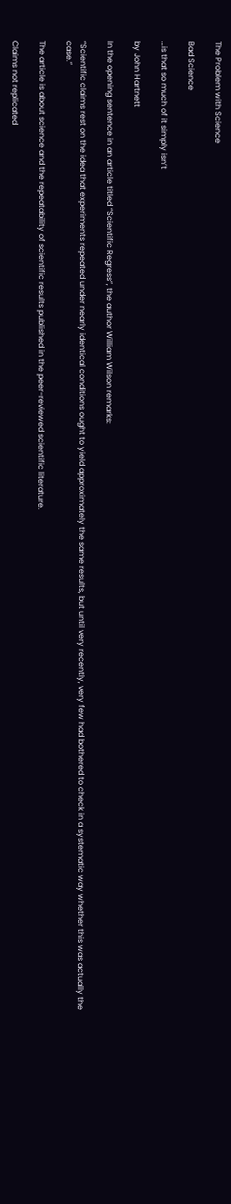The Problem with Science

Bad Science

…is that so much of it simply isn’t

by John Hartnett

In the opening sentence in an article titled “Scientific Regress”, the author William Wilson remarks:

“Scientific claims rest on the idea that experiments repeated under nearly identical conditions ought to yield approximately the same results, but until very recently, very few had bothered to check in a systematic way whether this was actually the case.”

The article is about science and the repeatability of scientific results published in the peer-reviewed scientific literature.

Claims not replicated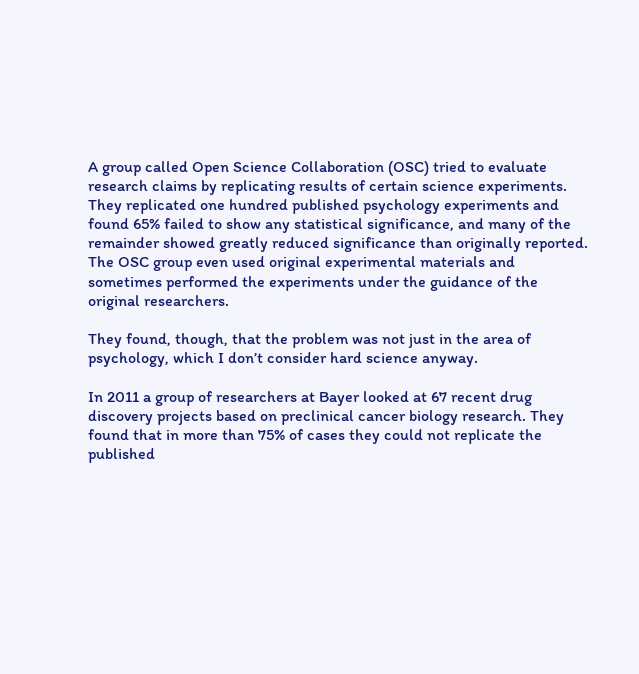A group called Open Science Collaboration (OSC) tried to evaluate research claims by replicating results of certain science experiments. They replicated one hundred published psychology experiments and found 65% failed to show any statistical significance, and many of the remainder showed greatly reduced significance than originally reported. The OSC group even used original experimental materials and sometimes performed the experiments under the guidance of the original researchers.

They found, though, that the problem was not just in the area of psychology, which I don’t consider hard science anyway.

In 2011 a group of researchers at Bayer looked at 67 recent drug discovery projects based on preclinical cancer biology research. They found that in more than 75% of cases they could not replicate the published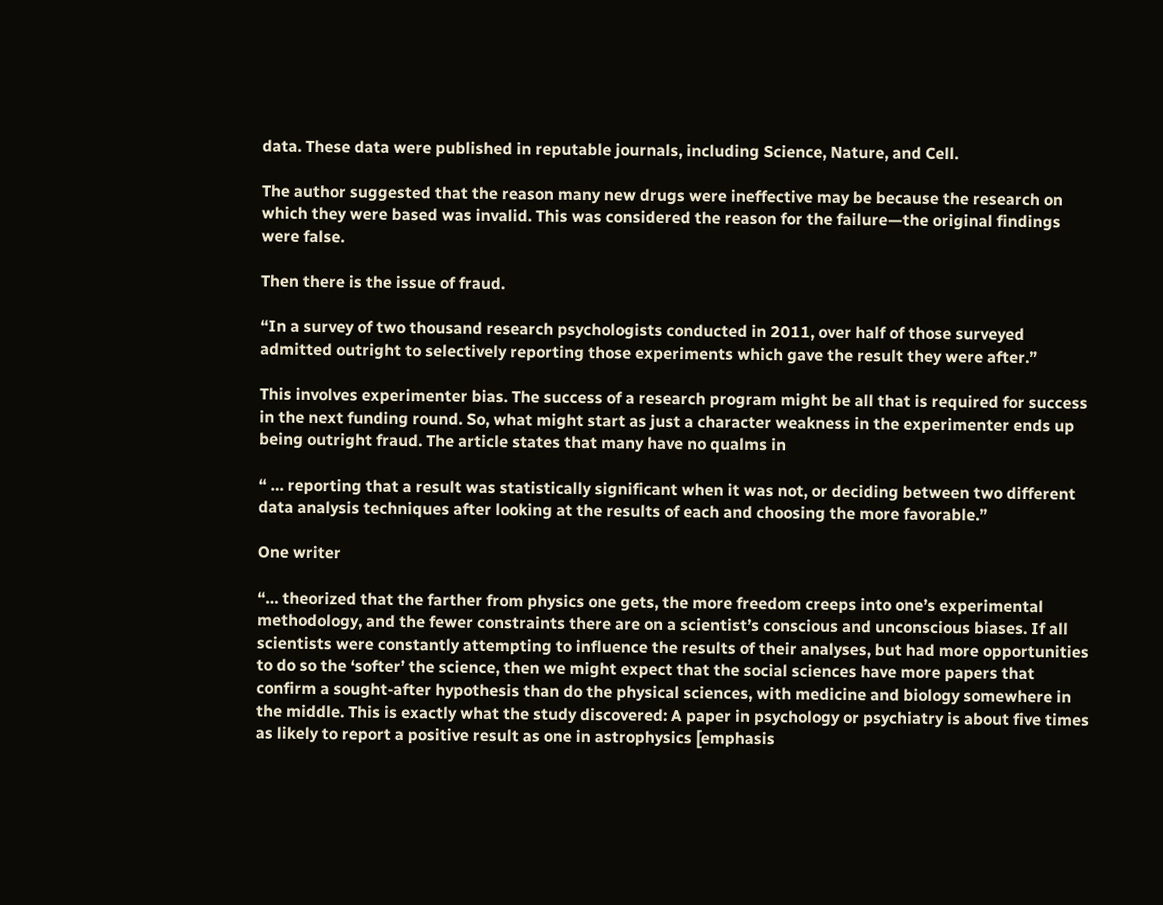data. These data were published in reputable journals, including Science, Nature, and Cell.

The author suggested that the reason many new drugs were ineffective may be because the research on which they were based was invalid. This was considered the reason for the failure—the original findings were false.

Then there is the issue of fraud.

“In a survey of two thousand research psychologists conducted in 2011, over half of those surveyed admitted outright to selectively reporting those experiments which gave the result they were after.”

This involves experimenter bias. The success of a research program might be all that is required for success in the next funding round. So, what might start as just a character weakness in the experimenter ends up being outright fraud. The article states that many have no qualms in

“ … reporting that a result was statistically significant when it was not, or deciding between two different data analysis techniques after looking at the results of each and choosing the more favorable.”

One writer

“… theorized that the farther from physics one gets, the more freedom creeps into one’s experimental methodology, and the fewer constraints there are on a scientist’s conscious and unconscious biases. If all scientists were constantly attempting to influence the results of their analyses, but had more opportunities to do so the ‘softer’ the science, then we might expect that the social sciences have more papers that confirm a sought-after hypothesis than do the physical sciences, with medicine and biology somewhere in the middle. This is exactly what the study discovered: A paper in psychology or psychiatry is about five times as likely to report a positive result as one in astrophysics [emphasis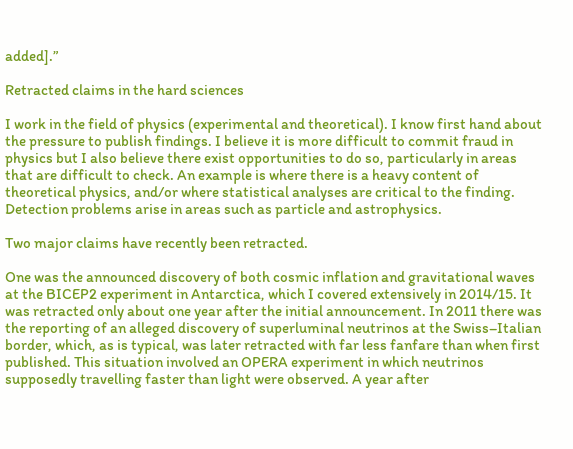added].”

Retracted claims in the hard sciences

I work in the field of physics (experimental and theoretical). I know first hand about the pressure to publish findings. I believe it is more difficult to commit fraud in physics but I also believe there exist opportunities to do so, particularly in areas that are difficult to check. An example is where there is a heavy content of theoretical physics, and/or where statistical analyses are critical to the finding. Detection problems arise in areas such as particle and astrophysics.

Two major claims have recently been retracted.

One was the announced discovery of both cosmic inflation and gravitational waves at the BICEP2 experiment in Antarctica, which I covered extensively in 2014/15. It was retracted only about one year after the initial announcement. In 2011 there was the reporting of an alleged discovery of superluminal neutrinos at the Swiss–Italian border, which, as is typical, was later retracted with far less fanfare than when first published. This situation involved an OPERA experiment in which neutrinos supposedly travelling faster than light were observed. A year after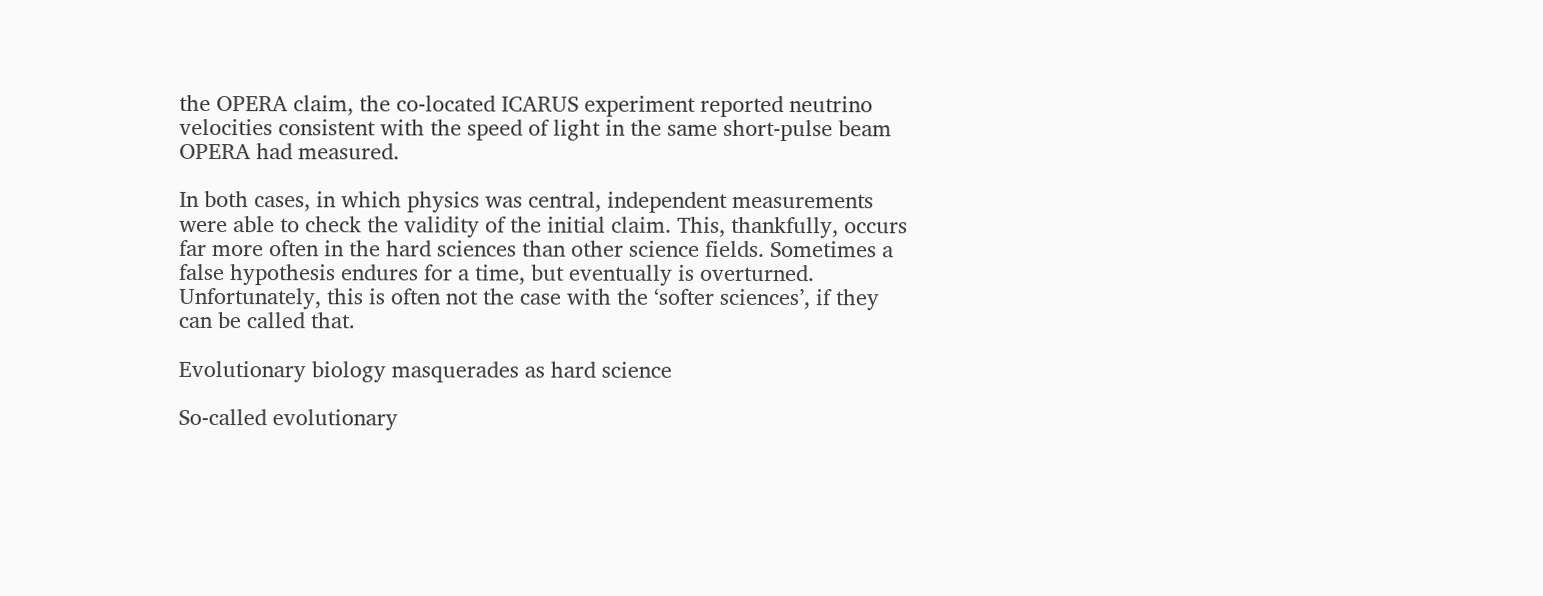the OPERA claim, the co-located ICARUS experiment reported neutrino velocities consistent with the speed of light in the same short-pulse beam OPERA had measured.

In both cases, in which physics was central, independent measurements were able to check the validity of the initial claim. This, thankfully, occurs far more often in the hard sciences than other science fields. Sometimes a false hypothesis endures for a time, but eventually is overturned. Unfortunately, this is often not the case with the ‘softer sciences’, if they can be called that.

Evolutionary biology masquerades as hard science

So-called evolutionary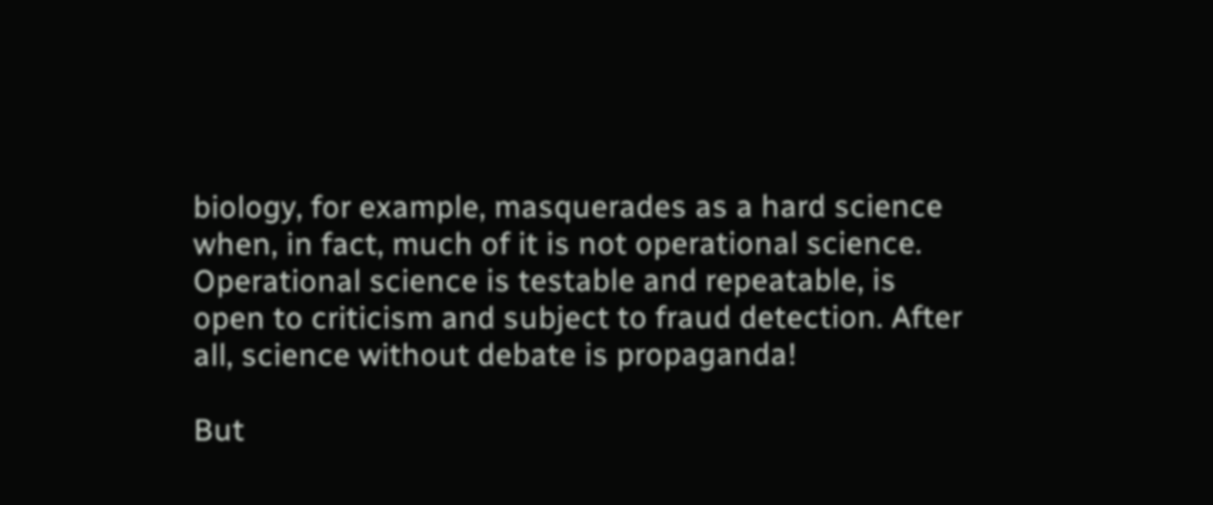biology, for example, masquerades as a hard science when, in fact, much of it is not operational science. Operational science is testable and repeatable, is open to criticism and subject to fraud detection. After all, science without debate is propaganda!

But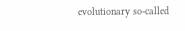evolutionary so-called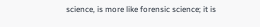science, is more like forensic science; it is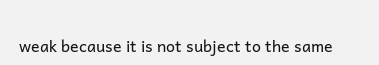weak because it is not subject to the same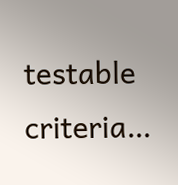testable criteria…